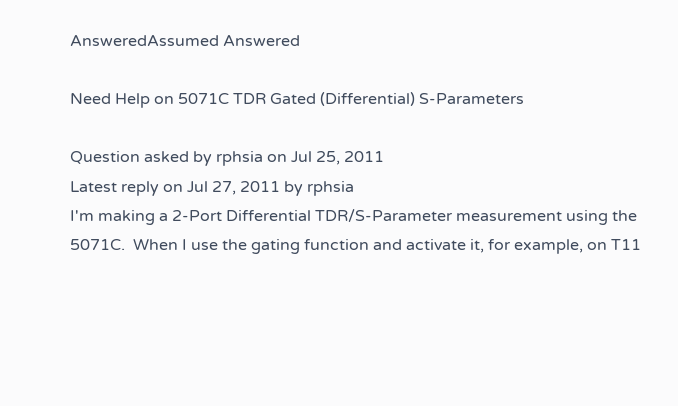AnsweredAssumed Answered

Need Help on 5071C TDR Gated (Differential) S-Parameters

Question asked by rphsia on Jul 25, 2011
Latest reply on Jul 27, 2011 by rphsia
I'm making a 2-Port Differential TDR/S-Parameter measurement using the 5071C.  When I use the gating function and activate it, for example, on T11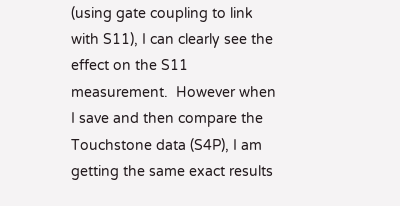(using gate coupling to link with S11), I can clearly see the effect on the S11 measurement.  However when I save and then compare the Touchstone data (S4P), I am getting the same exact results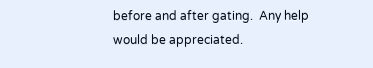before and after gating.  Any help would be appreciated.